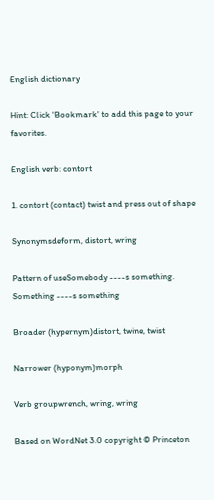English dictionary

Hint: Click 'Bookmark' to add this page to your favorites.

English verb: contort

1. contort (contact) twist and press out of shape

Synonymsdeform, distort, wring

Pattern of useSomebody ----s something.
Something ----s something

Broader (hypernym)distort, twine, twist

Narrower (hyponym)morph

Verb groupwrench, wring, wring

Based on WordNet 3.0 copyright © Princeton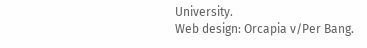University.
Web design: Orcapia v/Per Bang.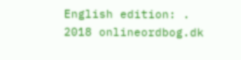English edition: .
2018 onlineordbog.dk